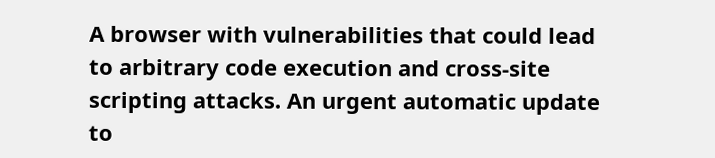A browser with vulnerabilities that could lead to arbitrary code execution and cross-site scripting attacks. An urgent automatic update to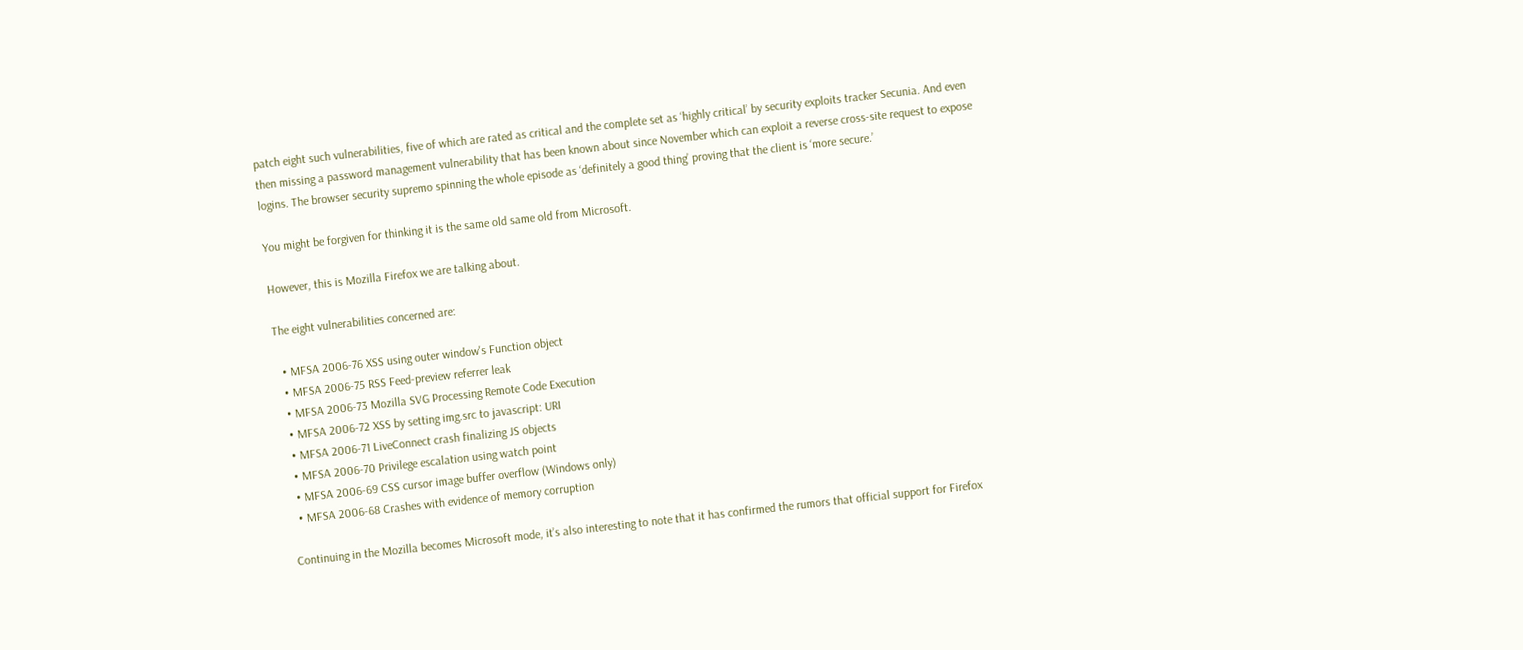patch eight such vulnerabilities, five of which are rated as critical and the complete set as ‘highly critical’ by security exploits tracker Secunia. And even then missing a password management vulnerability that has been known about since November which can exploit a reverse cross-site request to expose logins. The browser security supremo spinning the whole episode as ‘definitely a good thing’ proving that the client is ‘more secure.’

You might be forgiven for thinking it is the same old same old from Microsoft.

However, this is Mozilla Firefox we are talking about.

The eight vulnerabilities concerned are:

  • MFSA 2006-76 XSS using outer window's Function object
  • MFSA 2006-75 RSS Feed-preview referrer leak
  • MFSA 2006-73 Mozilla SVG Processing Remote Code Execution
  • MFSA 2006-72 XSS by setting img.src to javascript: URI
  • MFSA 2006-71 LiveConnect crash finalizing JS objects
  • MFSA 2006-70 Privilege escalation using watch point
  • MFSA 2006-69 CSS cursor image buffer overflow (Windows only)
  • MFSA 2006-68 Crashes with evidence of memory corruption

Continuing in the Mozilla becomes Microsoft mode, it’s also interesting to note that it has confirmed the rumors that official support for Firefox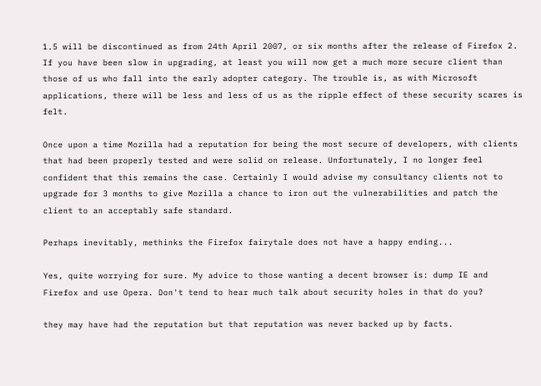1.5 will be discontinued as from 24th April 2007, or six months after the release of Firefox 2. If you have been slow in upgrading, at least you will now get a much more secure client than those of us who fall into the early adopter category. The trouble is, as with Microsoft applications, there will be less and less of us as the ripple effect of these security scares is felt.

Once upon a time Mozilla had a reputation for being the most secure of developers, with clients that had been properly tested and were solid on release. Unfortunately, I no longer feel confident that this remains the case. Certainly I would advise my consultancy clients not to upgrade for 3 months to give Mozilla a chance to iron out the vulnerabilities and patch the client to an acceptably safe standard.

Perhaps inevitably, methinks the Firefox fairytale does not have a happy ending...

Yes, quite worrying for sure. My advice to those wanting a decent browser is: dump IE and Firefox and use Opera. Don't tend to hear much talk about security holes in that do you?

they may have had the reputation but that reputation was never backed up by facts.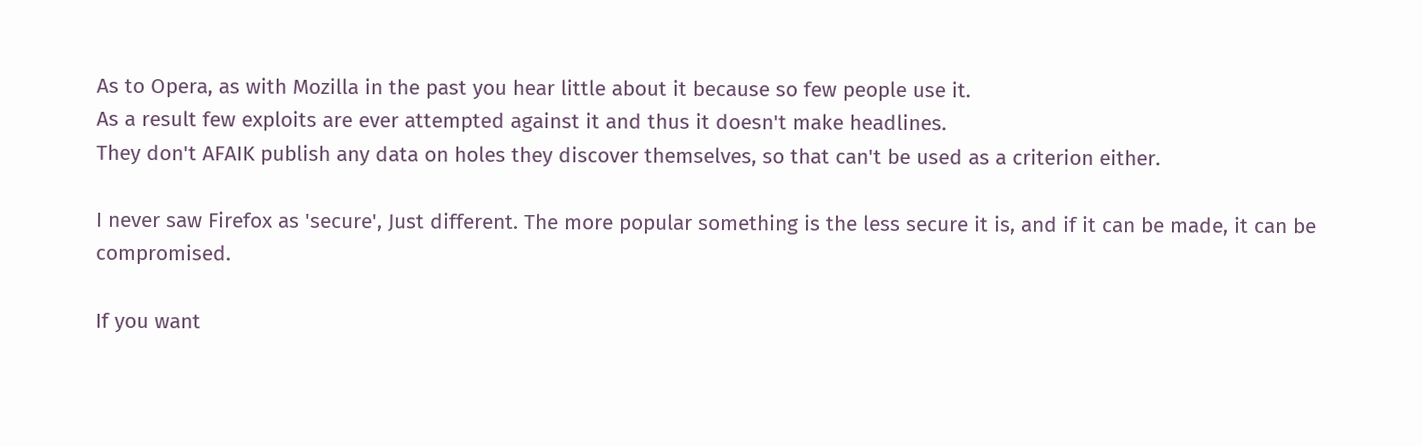As to Opera, as with Mozilla in the past you hear little about it because so few people use it.
As a result few exploits are ever attempted against it and thus it doesn't make headlines.
They don't AFAIK publish any data on holes they discover themselves, so that can't be used as a criterion either.

I never saw Firefox as 'secure', Just different. The more popular something is the less secure it is, and if it can be made, it can be compromised.

If you want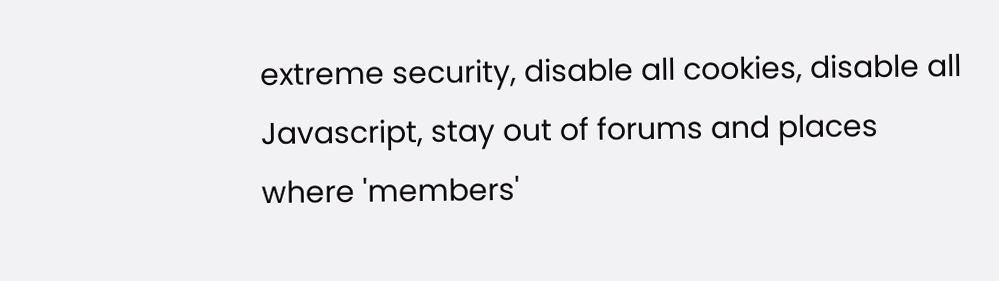extreme security, disable all cookies, disable all Javascript, stay out of forums and places where 'members'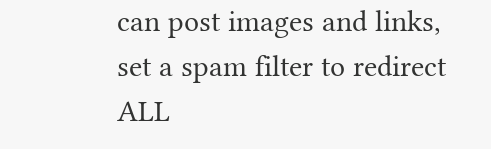can post images and links, set a spam filter to redirect ALL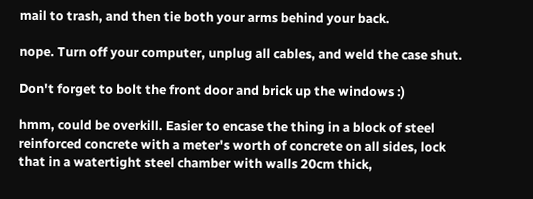mail to trash, and then tie both your arms behind your back.

nope. Turn off your computer, unplug all cables, and weld the case shut.

Don't forget to bolt the front door and brick up the windows :)

hmm, could be overkill. Easier to encase the thing in a block of steel reinforced concrete with a meter's worth of concrete on all sides, lock that in a watertight steel chamber with walls 20cm thick,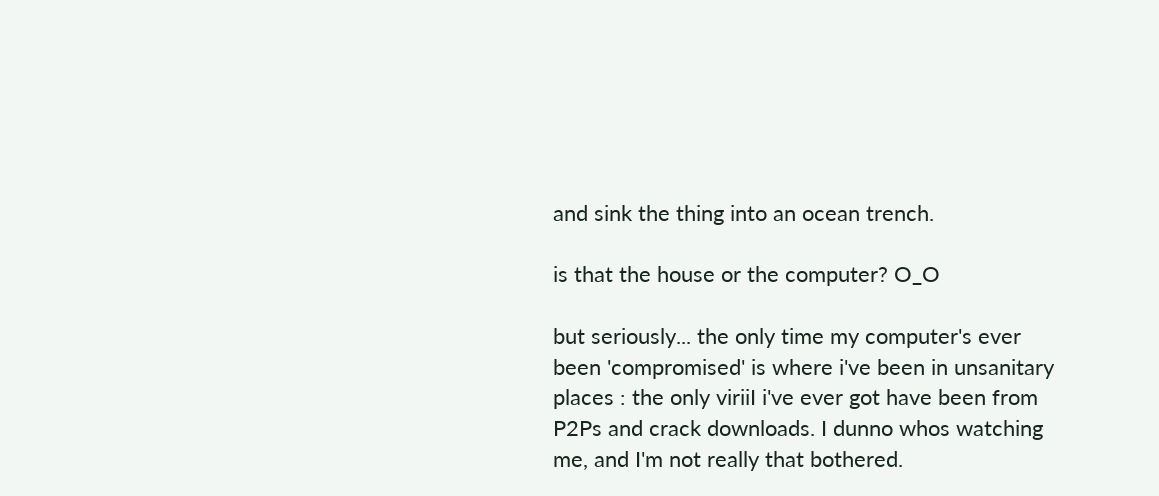and sink the thing into an ocean trench.

is that the house or the computer? O_O

but seriously... the only time my computer's ever been 'compromised' is where i've been in unsanitary places : the only viriiI i've ever got have been from P2Ps and crack downloads. I dunno whos watching me, and I'm not really that bothered.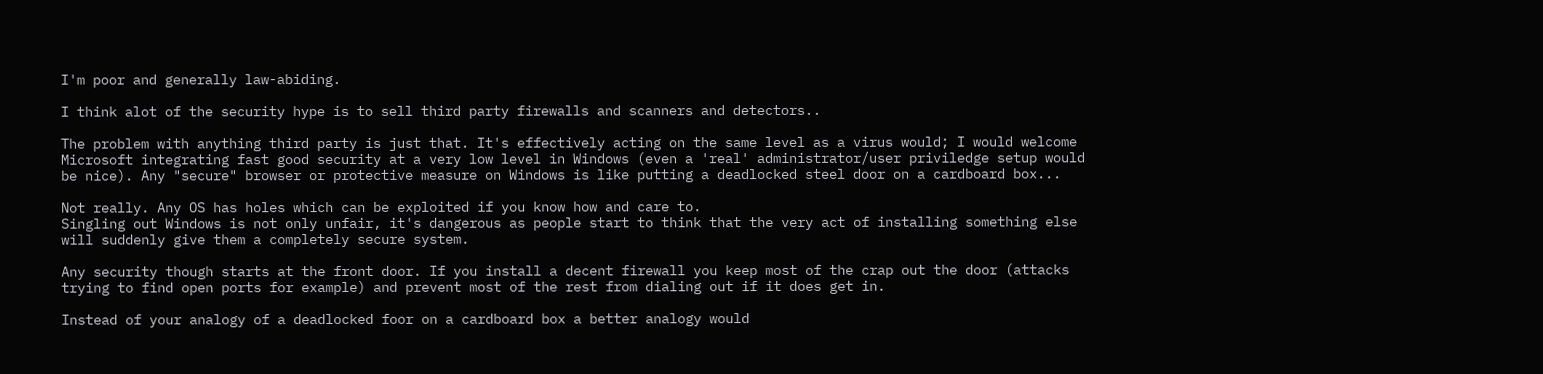I'm poor and generally law-abiding.

I think alot of the security hype is to sell third party firewalls and scanners and detectors..

The problem with anything third party is just that. It's effectively acting on the same level as a virus would; I would welcome Microsoft integrating fast good security at a very low level in Windows (even a 'real' administrator/user priviledge setup would be nice). Any "secure" browser or protective measure on Windows is like putting a deadlocked steel door on a cardboard box...

Not really. Any OS has holes which can be exploited if you know how and care to.
Singling out Windows is not only unfair, it's dangerous as people start to think that the very act of installing something else will suddenly give them a completely secure system.

Any security though starts at the front door. If you install a decent firewall you keep most of the crap out the door (attacks trying to find open ports for example) and prevent most of the rest from dialing out if it does get in.

Instead of your analogy of a deadlocked foor on a cardboard box a better analogy would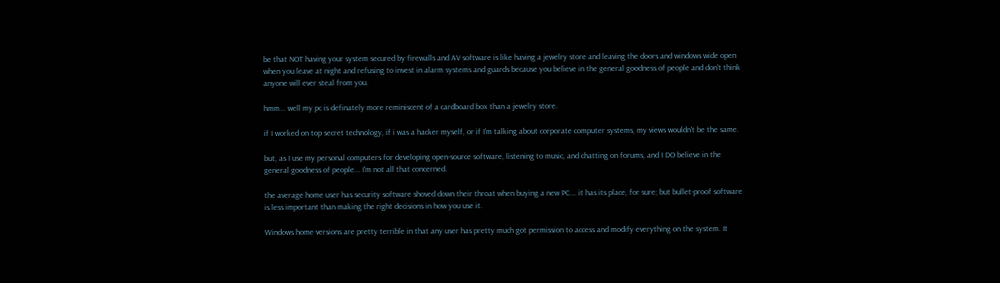be that NOT having your system secured by firewalls and AV software is like having a jewelry store and leaving the doors and windows wide open when you leave at night and refusing to invest in alarm systems and guards because you believe in the general goodness of people and don't think anyone will ever steal from you.

hmm... well my pc is definately more reminiscent of a cardboard box than a jewelry store.

if I worked on top secret technology, if i was a hacker myself, or if I'm talking about corporate computer systems, my views wouldn't be the same.

but, as I use my personal computers for developing open-source software, listening to music, and chatting on forums, and I DO believe in the general goodness of people... I'm not all that concerned.

the average home user has security software shoved down their throat when buying a new PC... it has its place, for sure; but bullet-proof software is less important than making the right decisions in how you use it.

Windows home versions are pretty terrible in that any user has pretty much got permission to access and modify everything on the system. It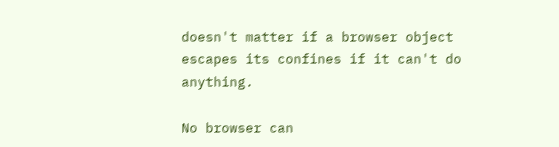doesn't matter if a browser object escapes its confines if it can't do anything.

No browser can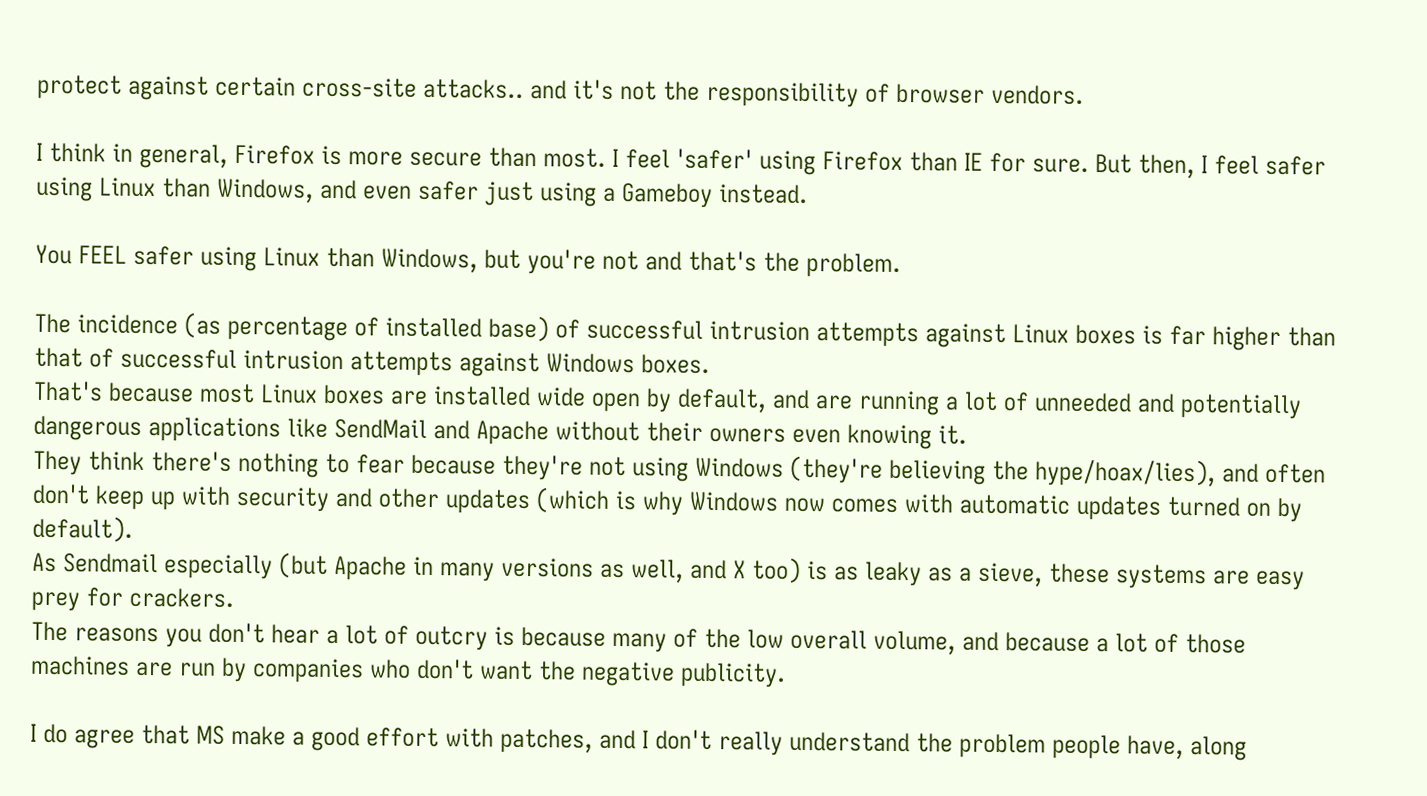protect against certain cross-site attacks.. and it's not the responsibility of browser vendors.

I think in general, Firefox is more secure than most. I feel 'safer' using Firefox than IE for sure. But then, I feel safer using Linux than Windows, and even safer just using a Gameboy instead.

You FEEL safer using Linux than Windows, but you're not and that's the problem.

The incidence (as percentage of installed base) of successful intrusion attempts against Linux boxes is far higher than that of successful intrusion attempts against Windows boxes.
That's because most Linux boxes are installed wide open by default, and are running a lot of unneeded and potentially dangerous applications like SendMail and Apache without their owners even knowing it.
They think there's nothing to fear because they're not using Windows (they're believing the hype/hoax/lies), and often don't keep up with security and other updates (which is why Windows now comes with automatic updates turned on by default).
As Sendmail especially (but Apache in many versions as well, and X too) is as leaky as a sieve, these systems are easy prey for crackers.
The reasons you don't hear a lot of outcry is because many of the low overall volume, and because a lot of those machines are run by companies who don't want the negative publicity.

I do agree that MS make a good effort with patches, and I don't really understand the problem people have, along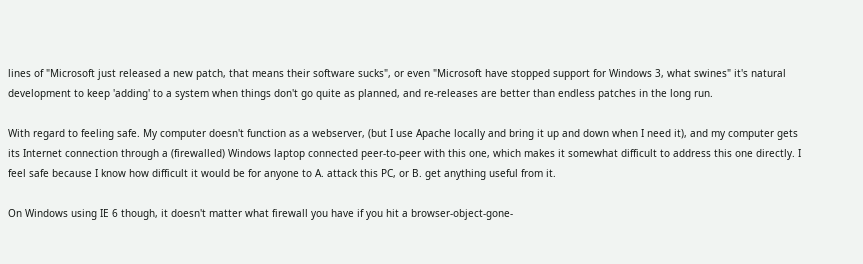lines of "Microsoft just released a new patch, that means their software sucks", or even "Microsoft have stopped support for Windows 3, what swines" it's natural development to keep 'adding' to a system when things don't go quite as planned, and re-releases are better than endless patches in the long run.

With regard to feeling safe. My computer doesn't function as a webserver, (but I use Apache locally and bring it up and down when I need it), and my computer gets its Internet connection through a (firewalled) Windows laptop connected peer-to-peer with this one, which makes it somewhat difficult to address this one directly. I feel safe because I know how difficult it would be for anyone to A. attack this PC, or B. get anything useful from it.

On Windows using IE 6 though, it doesn't matter what firewall you have if you hit a browser-object-gone-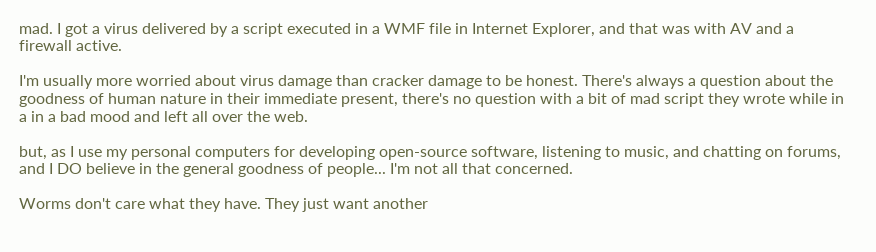mad. I got a virus delivered by a script executed in a WMF file in Internet Explorer, and that was with AV and a firewall active.

I'm usually more worried about virus damage than cracker damage to be honest. There's always a question about the goodness of human nature in their immediate present, there's no question with a bit of mad script they wrote while in a in a bad mood and left all over the web.

but, as I use my personal computers for developing open-source software, listening to music, and chatting on forums, and I DO believe in the general goodness of people... I'm not all that concerned.

Worms don't care what they have. They just want another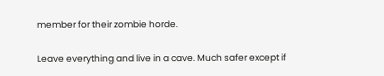member for their zombie horde.

Leave everything and live in a cave. Much safer except if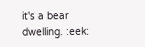it's a bear dwelling. :eek: